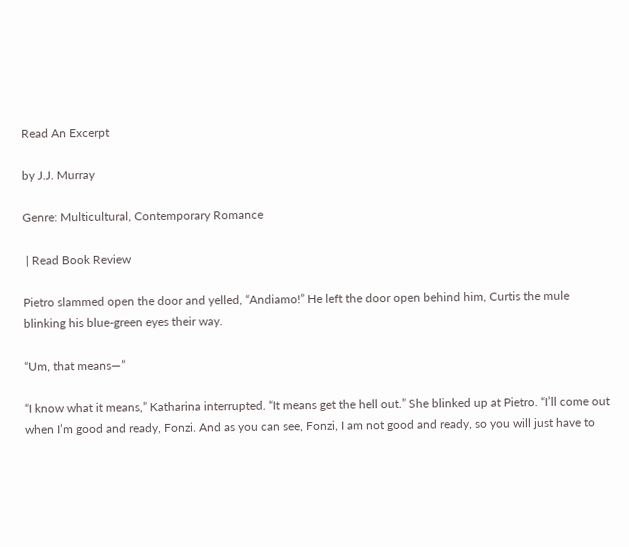Read An Excerpt

by J.J. Murray

Genre: Multicultural, Contemporary Romance

 | Read Book Review

Pietro slammed open the door and yelled, “Andiamo!” He left the door open behind him, Curtis the mule blinking his blue-green eyes their way.

“Um, that means—”

“I know what it means,” Katharina interrupted. “It means get the hell out.” She blinked up at Pietro. “I’ll come out when I’m good and ready, Fonzi. And as you can see, Fonzi, I am not good and ready, so you will just have to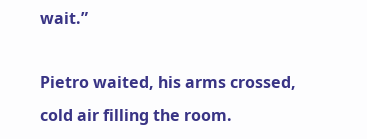wait.”

Pietro waited, his arms crossed, cold air filling the room.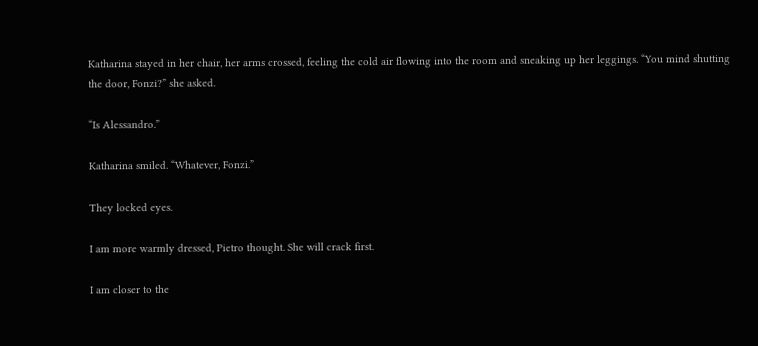Katharina stayed in her chair, her arms crossed, feeling the cold air flowing into the room and sneaking up her leggings. “You mind shutting the door, Fonzi?” she asked.

“Is Alessandro.”

Katharina smiled. “Whatever, Fonzi.”

They locked eyes.

I am more warmly dressed, Pietro thought. She will crack first.

I am closer to the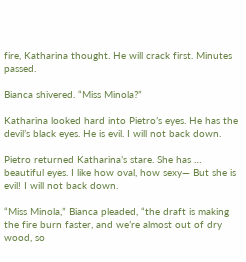fire, Katharina thought. He will crack first. Minutes passed.

Bianca shivered. “Miss Minola?”

Katharina looked hard into Pietro’s eyes. He has the devil’s black eyes. He is evil. I will not back down.

Pietro returned Katharina’s stare. She has … beautiful eyes. I like how oval, how sexy— But she is evil! I will not back down.

“Miss Minola,” Bianca pleaded, “the draft is making the fire burn faster, and we’re almost out of dry wood, so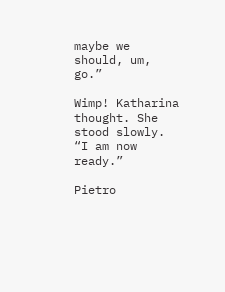maybe we should, um, go.”

Wimp! Katharina thought. She stood slowly. “I am now ready.”

Pietro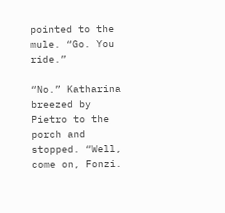pointed to the mule. “Go. You ride.”

“No.” Katharina breezed by Pietro to the porch and stopped. “Well, come on, Fonzi.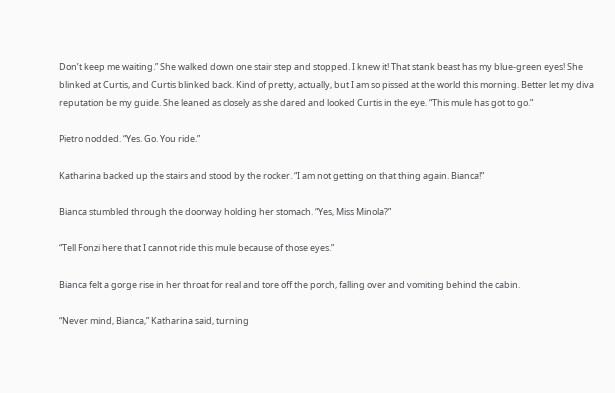Don’t keep me waiting.” She walked down one stair step and stopped. I knew it! That stank beast has my blue-green eyes! She blinked at Curtis, and Curtis blinked back. Kind of pretty, actually, but I am so pissed at the world this morning. Better let my diva reputation be my guide. She leaned as closely as she dared and looked Curtis in the eye. “This mule has got to go.”

Pietro nodded. “Yes. Go. You ride.”

Katharina backed up the stairs and stood by the rocker. “I am not getting on that thing again. Bianca!”

Bianca stumbled through the doorway holding her stomach. “Yes, Miss Minola?”

“Tell Fonzi here that I cannot ride this mule because of those eyes.”

Bianca felt a gorge rise in her throat for real and tore off the porch, falling over and vomiting behind the cabin.

“Never mind, Bianca,” Katharina said, turning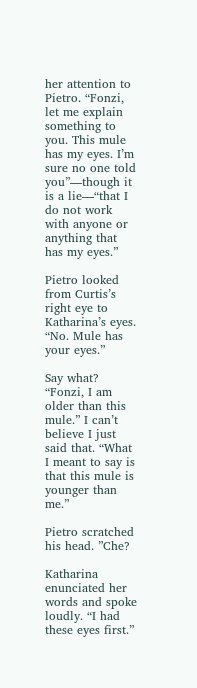her attention to Pietro. “Fonzi, let me explain something to you. This mule has my eyes. I’m sure no one told you”—though it is a lie—“that I do not work with anyone or anything that has my eyes.”

Pietro looked from Curtis’s right eye to Katharina’s eyes. “No. Mule has your eyes.”

Say what? “Fonzi, I am older than this mule.” I can’t believe I just said that. “What I meant to say is that this mule is younger than me.”

Pietro scratched his head. ”Che?

Katharina enunciated her words and spoke loudly. “I had these eyes first.”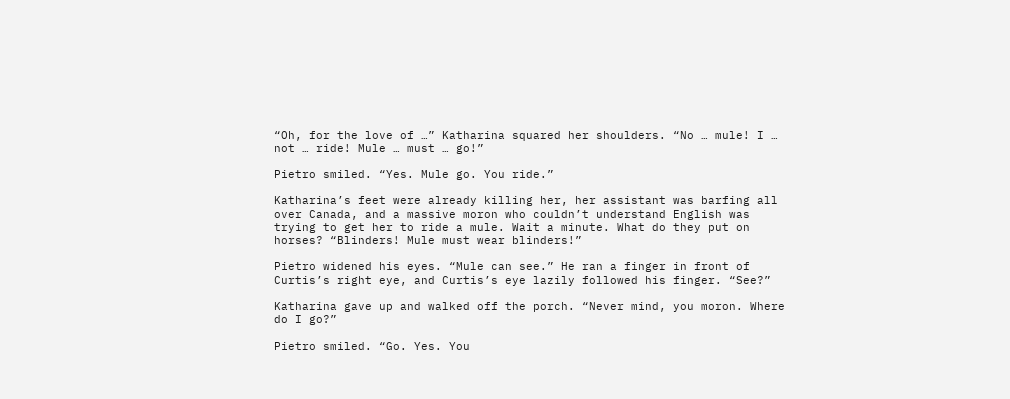“Oh, for the love of …” Katharina squared her shoulders. “No … mule! I … not … ride! Mule … must … go!”

Pietro smiled. “Yes. Mule go. You ride.”

Katharina’s feet were already killing her, her assistant was barfing all over Canada, and a massive moron who couldn’t understand English was trying to get her to ride a mule. Wait a minute. What do they put on horses? “Blinders! Mule must wear blinders!”

Pietro widened his eyes. “Mule can see.” He ran a finger in front of Curtis’s right eye, and Curtis’s eye lazily followed his finger. “See?”

Katharina gave up and walked off the porch. “Never mind, you moron. Where do I go?”

Pietro smiled. “Go. Yes. You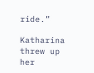ride.”

Katharina threw up her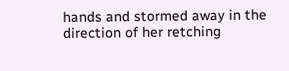hands and stormed away in the direction of her retching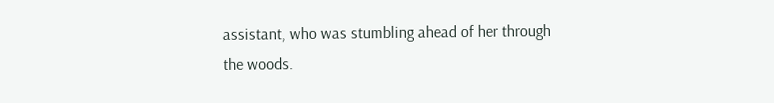assistant, who was stumbling ahead of her through the woods.